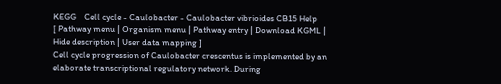KEGG    Cell cycle - Caulobacter - Caulobacter vibrioides CB15 Help
[ Pathway menu | Organism menu | Pathway entry | Download KGML | Hide description | User data mapping ]
Cell cycle progression of Caulobacter crescentus is implemented by an elaborate transcriptional regulatory network. During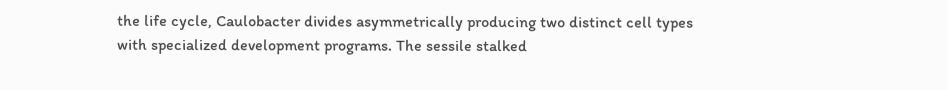the life cycle, Caulobacter divides asymmetrically producing two distinct cell types with specialized development programs. The sessile stalked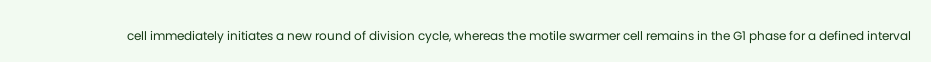cell immediately initiates a new round of division cycle, whereas the motile swarmer cell remains in the G1 phase for a defined interval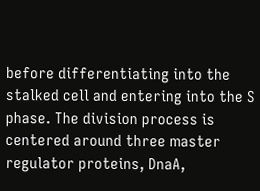before differentiating into the stalked cell and entering into the S phase. The division process is centered around three master regulator proteins, DnaA,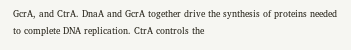GcrA, and CtrA. DnaA and GcrA together drive the synthesis of proteins needed to complete DNA replication. CtrA controls the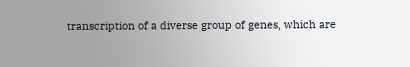transcription of a diverse group of genes, which are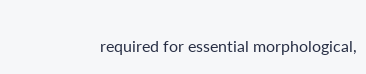required for essential morphological,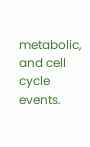metabolic, and cell cycle events.